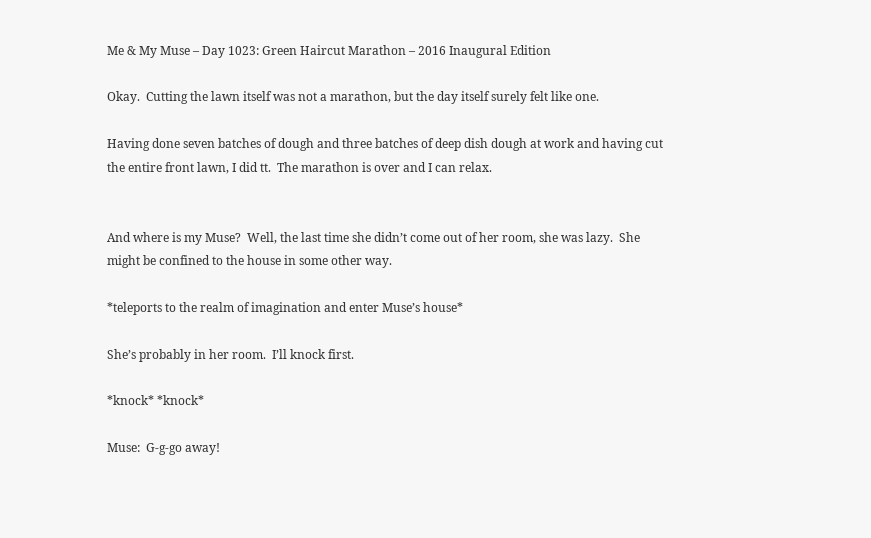Me & My Muse – Day 1023: Green Haircut Marathon – 2016 Inaugural Edition

Okay.  Cutting the lawn itself was not a marathon, but the day itself surely felt like one.

Having done seven batches of dough and three batches of deep dish dough at work and having cut the entire front lawn, I did tt.  The marathon is over and I can relax.


And where is my Muse?  Well, the last time she didn’t come out of her room, she was lazy.  She might be confined to the house in some other way.

*teleports to the realm of imagination and enter Muse’s house*

She’s probably in her room.  I’ll knock first.

*knock* *knock*

Muse:  G-g-go away!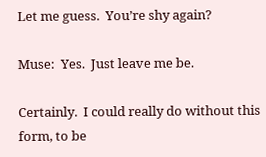Let me guess.  You’re shy again?

Muse:  Yes.  Just leave me be.

Certainly.  I could really do without this form, to be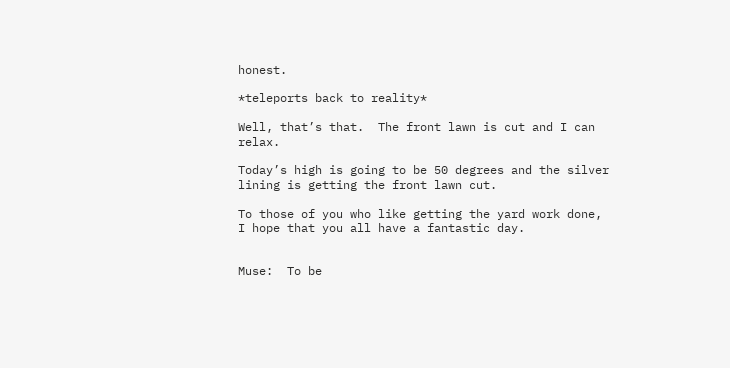honest.

*teleports back to reality*

Well, that’s that.  The front lawn is cut and I can relax.

Today’s high is going to be 50 degrees and the silver lining is getting the front lawn cut.

To those of you who like getting the yard work done, I hope that you all have a fantastic day.


Muse:  To be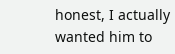honest, I actually wanted him to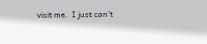visit me.  I just can’t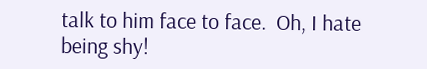talk to him face to face.  Oh, I hate being shy!